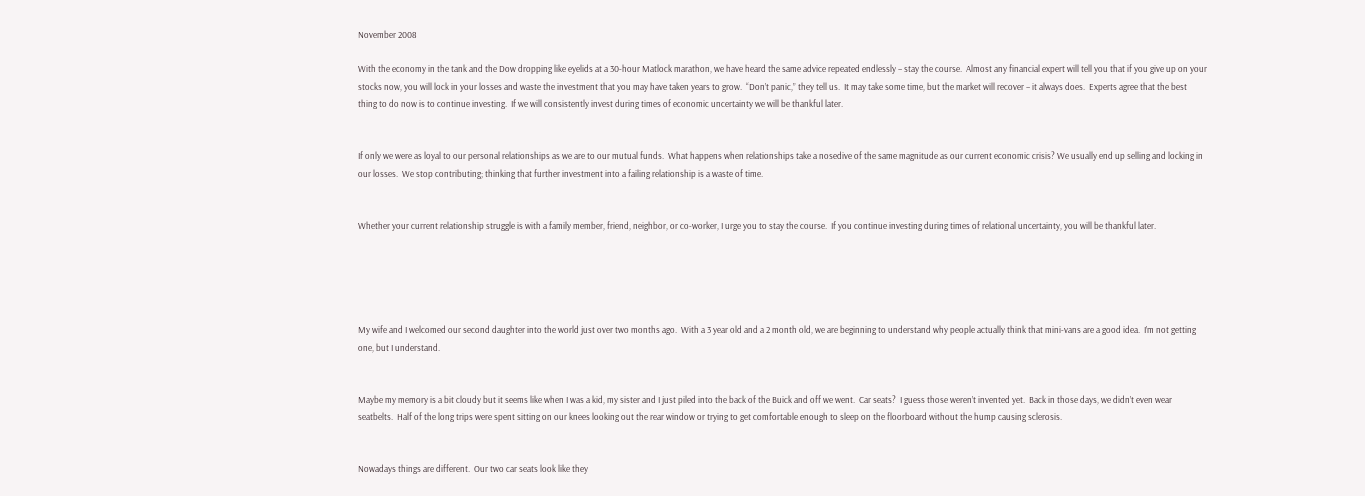November 2008

With the economy in the tank and the Dow dropping like eyelids at a 30-hour Matlock marathon, we have heard the same advice repeated endlessly – stay the course.  Almost any financial expert will tell you that if you give up on your stocks now, you will lock in your losses and waste the investment that you may have taken years to grow.  “Don’t panic,” they tell us.  It may take some time, but the market will recover – it always does.  Experts agree that the best thing to do now is to continue investing.  If we will consistently invest during times of economic uncertainty we will be thankful later.


If only we were as loyal to our personal relationships as we are to our mutual funds.  What happens when relationships take a nosedive of the same magnitude as our current economic crisis? We usually end up selling and locking in our losses.  We stop contributing; thinking that further investment into a failing relationship is a waste of time.


Whether your current relationship struggle is with a family member, friend, neighbor, or co-worker, I urge you to stay the course.  If you continue investing during times of relational uncertainty, you will be thankful later.





My wife and I welcomed our second daughter into the world just over two months ago.  With a 3 year old and a 2 month old, we are beginning to understand why people actually think that mini-vans are a good idea.  I’m not getting one, but I understand.


Maybe my memory is a bit cloudy but it seems like when I was a kid, my sister and I just piled into the back of the Buick and off we went.  Car seats?  I guess those weren’t invented yet.  Back in those days, we didn’t even wear seatbelts.  Half of the long trips were spent sitting on our knees looking out the rear window or trying to get comfortable enough to sleep on the floorboard without the hump causing sclerosis.


Nowadays things are different.  Our two car seats look like they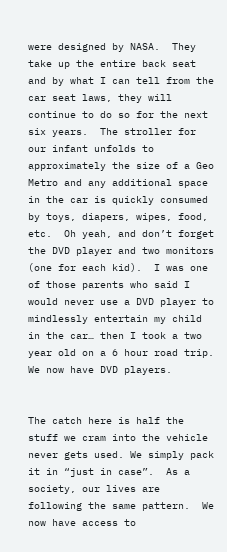were designed by NASA.  They take up the entire back seat and by what I can tell from the car seat laws, they will continue to do so for the next six years.  The stroller for our infant unfolds to approximately the size of a Geo Metro and any additional space in the car is quickly consumed by toys, diapers, wipes, food, etc.  Oh yeah, and don’t forget the DVD player and two monitors (one for each kid).  I was one of those parents who said I would never use a DVD player to mindlessly entertain my child in the car… then I took a two year old on a 6 hour road trip.  We now have DVD players.


The catch here is half the stuff we cram into the vehicle never gets used. We simply pack it in “just in case”.  As a society, our lives are following the same pattern.  We now have access to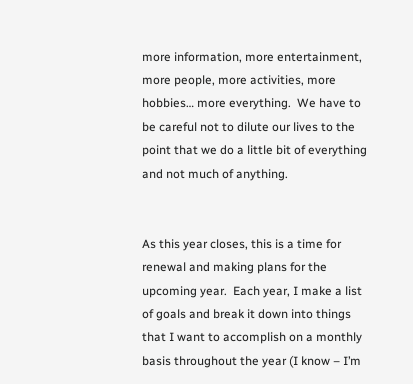more information, more entertainment, more people, more activities, more hobbies… more everything.  We have to be careful not to dilute our lives to the point that we do a little bit of everything and not much of anything.


As this year closes, this is a time for renewal and making plans for the upcoming year.  Each year, I make a list of goals and break it down into things that I want to accomplish on a monthly basis throughout the year (I know – I’m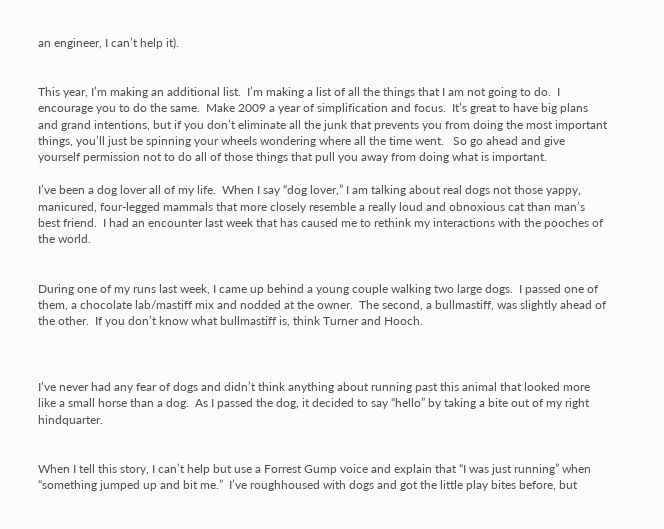an engineer, I can’t help it).


This year, I’m making an additional list.  I’m making a list of all the things that I am not going to do.  I encourage you to do the same.  Make 2009 a year of simplification and focus.  It’s great to have big plans and grand intentions, but if you don’t eliminate all the junk that prevents you from doing the most important things, you’ll just be spinning your wheels wondering where all the time went.   So go ahead and give yourself permission not to do all of those things that pull you away from doing what is important.

I’ve been a dog lover all of my life.  When I say “dog lover,” I am talking about real dogs not those yappy, manicured, four-legged mammals that more closely resemble a really loud and obnoxious cat than man’s best friend.  I had an encounter last week that has caused me to rethink my interactions with the pooches of the world.


During one of my runs last week, I came up behind a young couple walking two large dogs.  I passed one of them, a chocolate lab/mastiff mix and nodded at the owner.  The second, a bullmastiff, was slightly ahead of the other.  If you don’t know what bullmastiff is, think Turner and Hooch.



I’ve never had any fear of dogs and didn’t think anything about running past this animal that looked more like a small horse than a dog.  As I passed the dog, it decided to say “hello” by taking a bite out of my right hindquarter.


When I tell this story, I can’t help but use a Forrest Gump voice and explain that “I was just running” when “something jumped up and bit me.”  I’ve roughhoused with dogs and got the little play bites before, but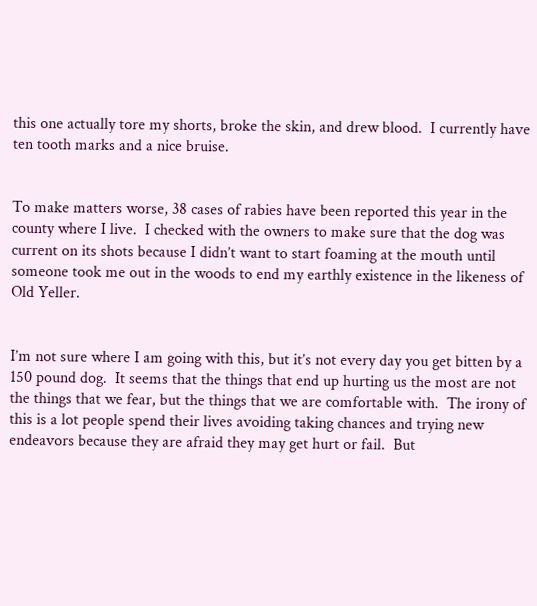this one actually tore my shorts, broke the skin, and drew blood.  I currently have ten tooth marks and a nice bruise.


To make matters worse, 38 cases of rabies have been reported this year in the county where I live.  I checked with the owners to make sure that the dog was current on its shots because I didn’t want to start foaming at the mouth until someone took me out in the woods to end my earthly existence in the likeness of Old Yeller.


I’m not sure where I am going with this, but it’s not every day you get bitten by a 150 pound dog.  It seems that the things that end up hurting us the most are not the things that we fear, but the things that we are comfortable with.  The irony of this is a lot people spend their lives avoiding taking chances and trying new endeavors because they are afraid they may get hurt or fail.  But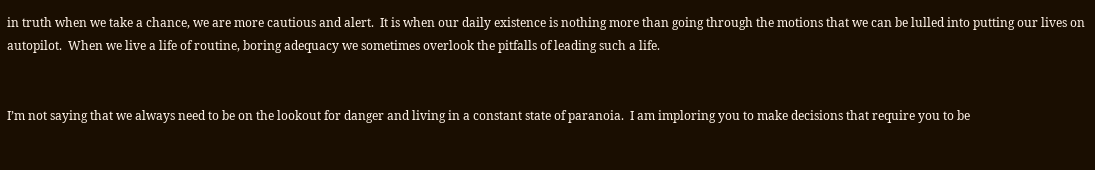in truth when we take a chance, we are more cautious and alert.  It is when our daily existence is nothing more than going through the motions that we can be lulled into putting our lives on autopilot.  When we live a life of routine, boring adequacy we sometimes overlook the pitfalls of leading such a life.


I’m not saying that we always need to be on the lookout for danger and living in a constant state of paranoia.  I am imploring you to make decisions that require you to be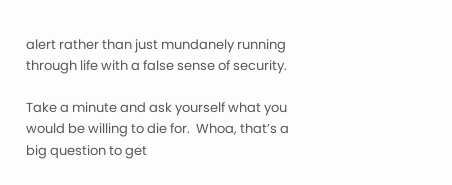alert rather than just mundanely running through life with a false sense of security.

Take a minute and ask yourself what you would be willing to die for.  Whoa, that’s a big question to get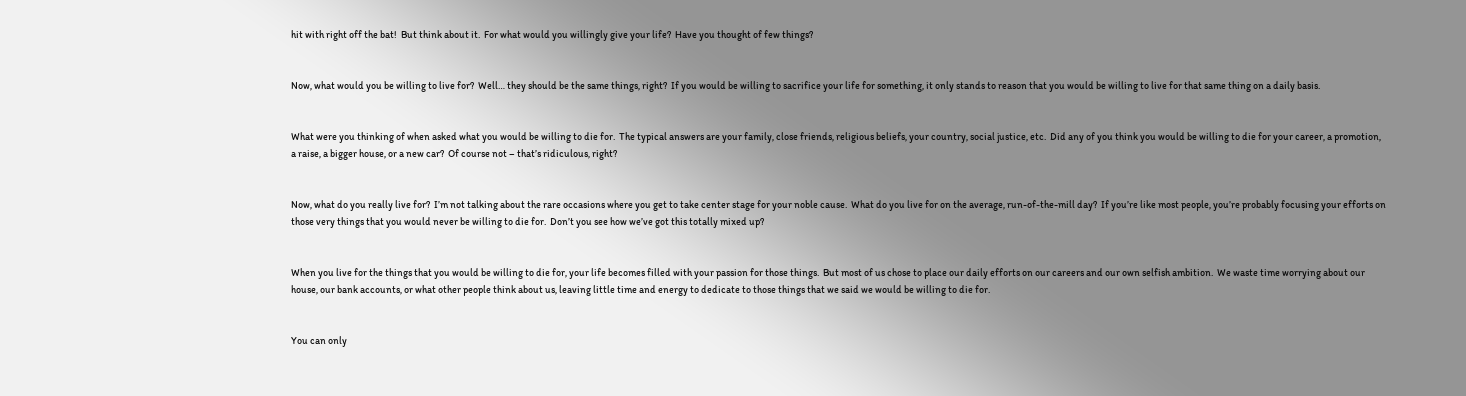hit with right off the bat!  But think about it.  For what would you willingly give your life?  Have you thought of few things?


Now, what would you be willing to live for?  Well… they should be the same things, right?  If you would be willing to sacrifice your life for something, it only stands to reason that you would be willing to live for that same thing on a daily basis.


What were you thinking of when asked what you would be willing to die for.  The typical answers are your family, close friends, religious beliefs, your country, social justice, etc.  Did any of you think you would be willing to die for your career, a promotion, a raise, a bigger house, or a new car?  Of course not – that’s ridiculous, right?


Now, what do you really live for?  I’m not talking about the rare occasions where you get to take center stage for your noble cause.  What do you live for on the average, run-of-the-mill day?  If you’re like most people, you’re probably focusing your efforts on those very things that you would never be willing to die for.  Don’t you see how we’ve got this totally mixed up?


When you live for the things that you would be willing to die for, your life becomes filled with your passion for those things.  But most of us chose to place our daily efforts on our careers and our own selfish ambition.  We waste time worrying about our house, our bank accounts, or what other people think about us, leaving little time and energy to dedicate to those things that we said we would be willing to die for.


You can only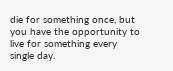die for something once, but you have the opportunity to live for something every single day.